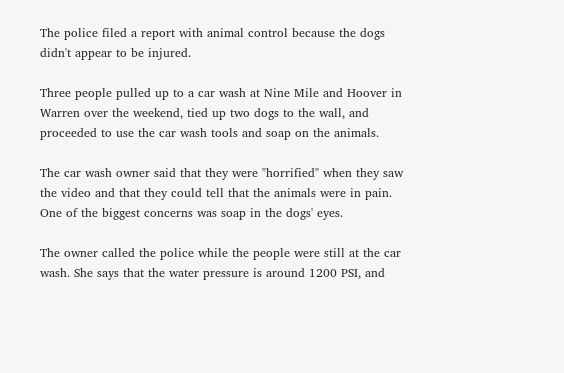The police filed a report with animal control because the dogs didn't appear to be injured.

Three people pulled up to a car wash at Nine Mile and Hoover in Warren over the weekend, tied up two dogs to the wall, and proceeded to use the car wash tools and soap on the animals.

The car wash owner said that they were "horrified" when they saw the video and that they could tell that the animals were in pain. One of the biggest concerns was soap in the dogs' eyes.

The owner called the police while the people were still at the car wash. She says that the water pressure is around 1200 PSI, and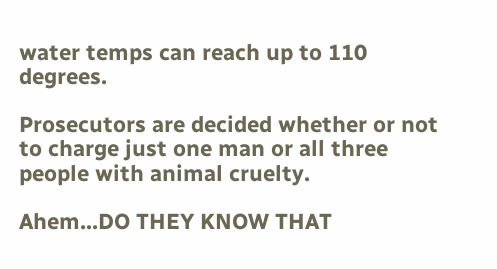water temps can reach up to 110 degrees.

Prosecutors are decided whether or not to charge just one man or all three people with animal cruelty.

Ahem...DO THEY KNOW THAT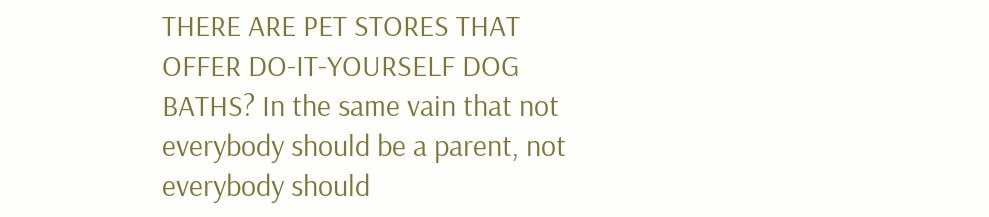THERE ARE PET STORES THAT OFFER DO-IT-YOURSELF DOG BATHS? In the same vain that not everybody should be a parent, not everybody should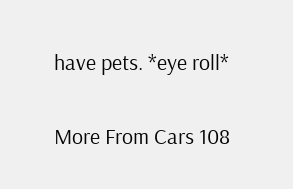have pets. *eye roll*

More From Cars 108